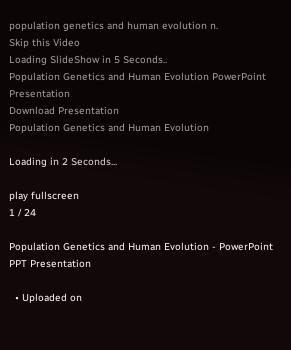population genetics and human evolution n.
Skip this Video
Loading SlideShow in 5 Seconds..
Population Genetics and Human Evolution PowerPoint Presentation
Download Presentation
Population Genetics and Human Evolution

Loading in 2 Seconds...

play fullscreen
1 / 24

Population Genetics and Human Evolution - PowerPoint PPT Presentation

  • Uploaded on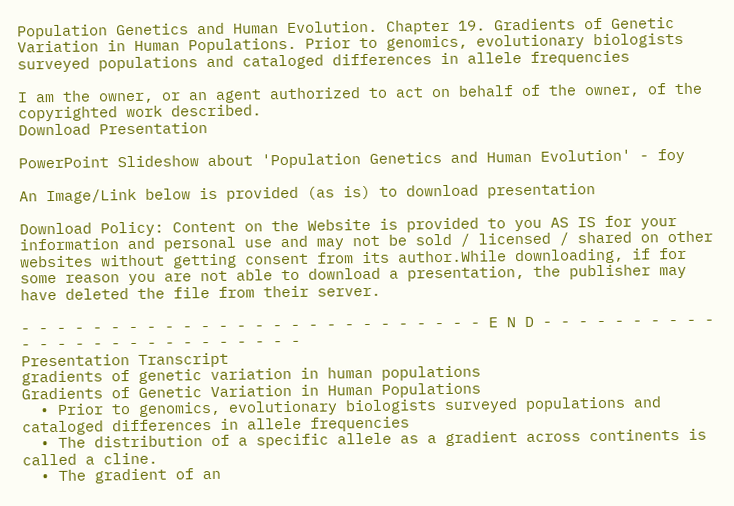Population Genetics and Human Evolution. Chapter 19. Gradients of Genetic Variation in Human Populations. Prior to genomics, evolutionary biologists surveyed populations and cataloged differences in allele frequencies

I am the owner, or an agent authorized to act on behalf of the owner, of the copyrighted work described.
Download Presentation

PowerPoint Slideshow about 'Population Genetics and Human Evolution' - foy

An Image/Link below is provided (as is) to download presentation

Download Policy: Content on the Website is provided to you AS IS for your information and personal use and may not be sold / licensed / shared on other websites without getting consent from its author.While downloading, if for some reason you are not able to download a presentation, the publisher may have deleted the file from their server.

- - - - - - - - - - - - - - - - - - - - - - - - - - E N D - - - - - - - - - - - - - - - - - - - - - - - - - -
Presentation Transcript
gradients of genetic variation in human populations
Gradients of Genetic Variation in Human Populations
  • Prior to genomics, evolutionary biologists surveyed populations and cataloged differences in allele frequencies
  • The distribution of a specific allele as a gradient across continents is called a cline.
  • The gradient of an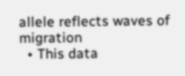allele reflects waves of migration
  • This data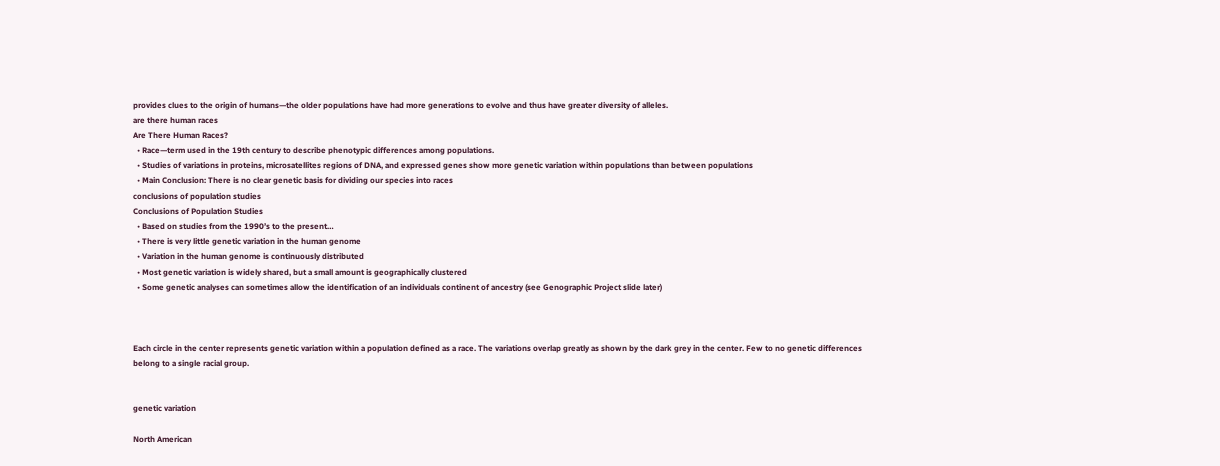provides clues to the origin of humans—the older populations have had more generations to evolve and thus have greater diversity of alleles.
are there human races
Are There Human Races?
  • Race—term used in the 19th century to describe phenotypic differences among populations.
  • Studies of variations in proteins, microsatellites regions of DNA, and expressed genes show more genetic variation within populations than between populations
  • Main Conclusion: There is no clear genetic basis for dividing our species into races
conclusions of population studies
Conclusions of Population Studies
  • Based on studies from the 1990’s to the present…
  • There is very little genetic variation in the human genome
  • Variation in the human genome is continuously distributed
  • Most genetic variation is widely shared, but a small amount is geographically clustered
  • Some genetic analyses can sometimes allow the identification of an individuals continent of ancestry (see Genographic Project slide later)



Each circle in the center represents genetic variation within a population defined as a race. The variations overlap greatly as shown by the dark grey in the center. Few to no genetic differences belong to a single racial group.


genetic variation

North American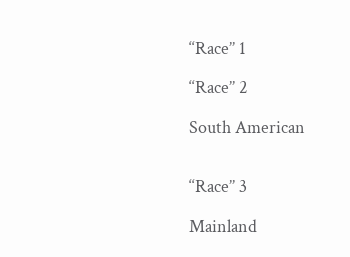‘‘Race’’ 1

‘‘Race’’ 2

South American


‘‘Race’’ 3

Mainland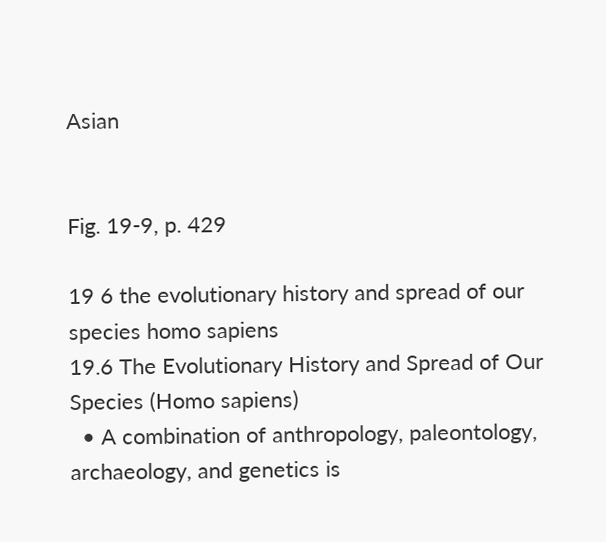Asian


Fig. 19-9, p. 429

19 6 the evolutionary history and spread of our species homo sapiens
19.6 The Evolutionary History and Spread of Our Species (Homo sapiens)
  • A combination of anthropology, paleontology, archaeology, and genetics is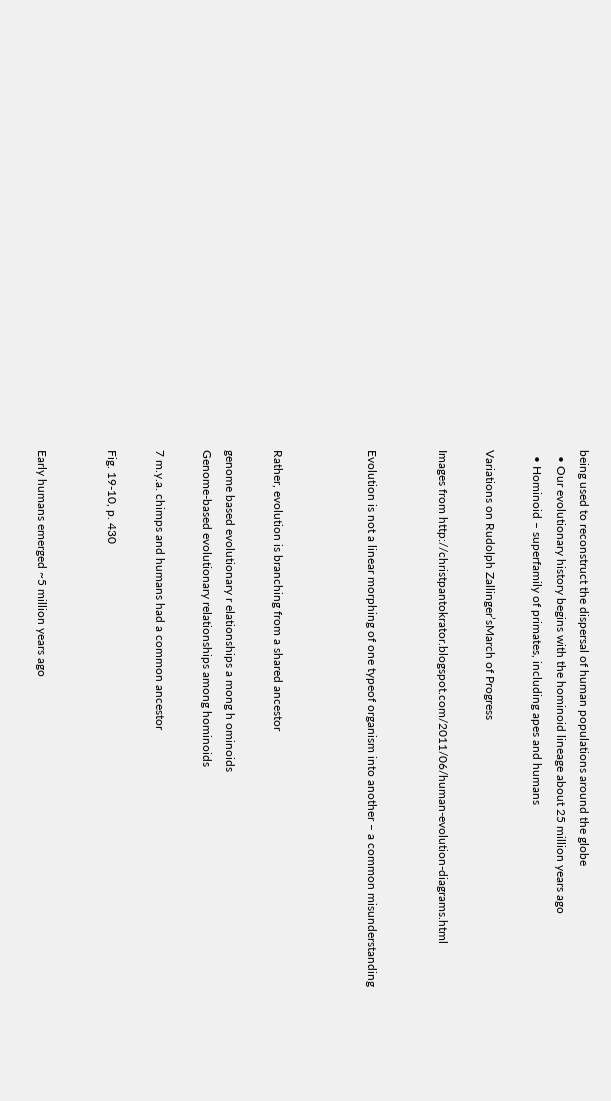being used to reconstruct the dispersal of human populations around the globe
  • Our evolutionary history begins with the hominoid lineage about 25 million years ago
  • Hominoid – superfamily of primates, including apes and humans

Variations on Rudolph Zallinger’sMarch of Progress

Images from http://christpantokrator.blogspot.com/2011/06/human-evolution-diagrams.html


Evolution is not a linear morphing of one typeof organism into another – a common misunderstanding



Rather, evolution is branching from a shared ancestor

genome based evolutionary r elationships a mong h ominoids
Genome-based evolutionary relationships among hominoids

7 m.y.a. chimps and humans had a common ancestor

Fig. 19-10, p. 430


Early humans emerged ~5 million years ago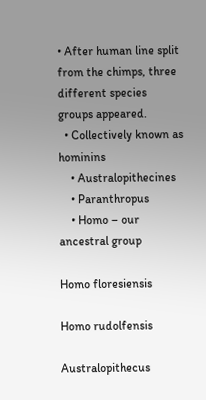• After human line split from the chimps, three different species groups appeared.
  • Collectively known as hominins
    • Australopithecines
    • Paranthropus
    • Homo – our ancestral group

Homo floresiensis

Homo rudolfensis

Australopithecus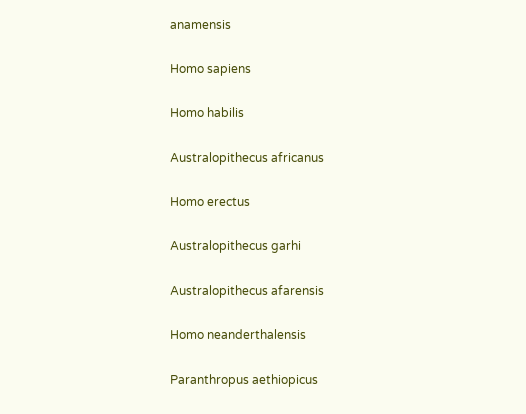anamensis

Homo sapiens

Homo habilis

Australopithecus africanus

Homo erectus

Australopithecus garhi

Australopithecus afarensis

Homo neanderthalensis

Paranthropus aethiopicus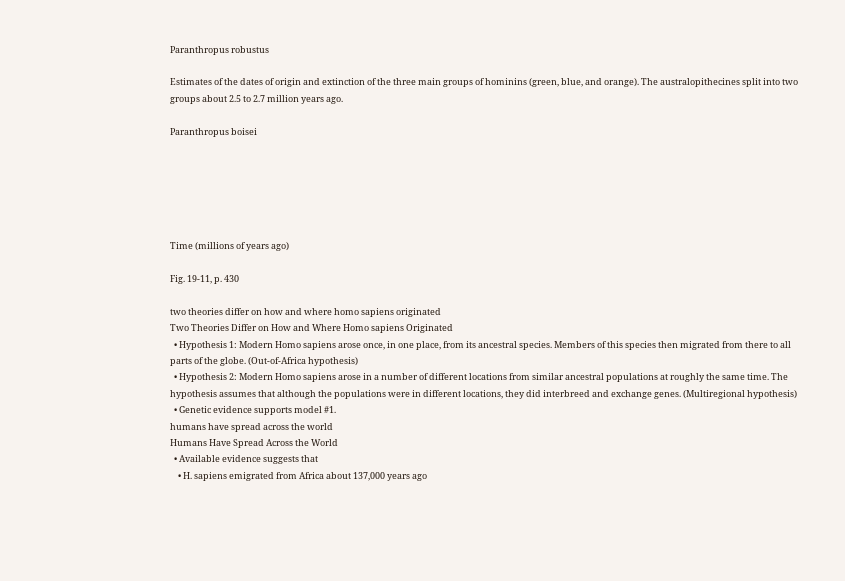Paranthropus robustus

Estimates of the dates of origin and extinction of the three main groups of hominins (green, blue, and orange). The australopithecines split into two groups about 2.5 to 2.7 million years ago.

Paranthropus boisei






Time (millions of years ago)

Fig. 19-11, p. 430

two theories differ on how and where homo sapiens originated
Two Theories Differ on How and Where Homo sapiens Originated
  • Hypothesis 1: Modern Homo sapiens arose once, in one place, from its ancestral species. Members of this species then migrated from there to all parts of the globe. (Out-of-Africa hypothesis)
  • Hypothesis 2: Modern Homo sapiens arose in a number of different locations from similar ancestral populations at roughly the same time. The hypothesis assumes that although the populations were in different locations, they did interbreed and exchange genes. (Multiregional hypothesis)
  • Genetic evidence supports model #1.
humans have spread across the world
Humans Have Spread Across the World
  • Available evidence suggests that
    • H. sapiens emigrated from Africa about 137,000 years ago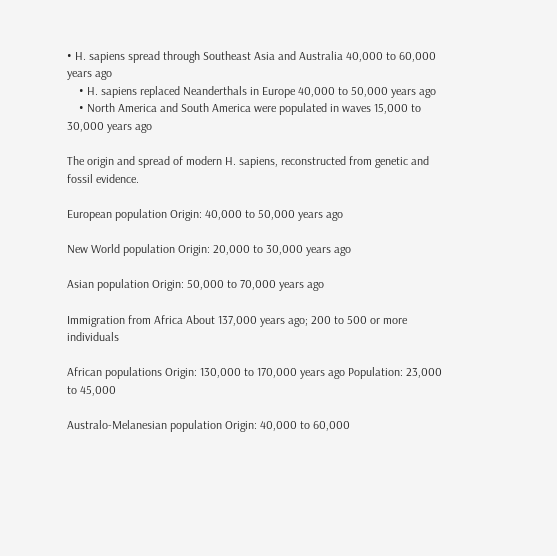• H. sapiens spread through Southeast Asia and Australia 40,000 to 60,000 years ago
    • H. sapiens replaced Neanderthals in Europe 40,000 to 50,000 years ago
    • North America and South America were populated in waves 15,000 to 30,000 years ago

The origin and spread of modern H. sapiens, reconstructed from genetic and fossil evidence.

European population Origin: 40,000 to 50,000 years ago

New World population Origin: 20,000 to 30,000 years ago

Asian population Origin: 50,000 to 70,000 years ago

Immigration from Africa About 137,000 years ago; 200 to 500 or more individuals

African populations Origin: 130,000 to 170,000 years ago Population: 23,000 to 45,000

Australo-Melanesian population Origin: 40,000 to 60,000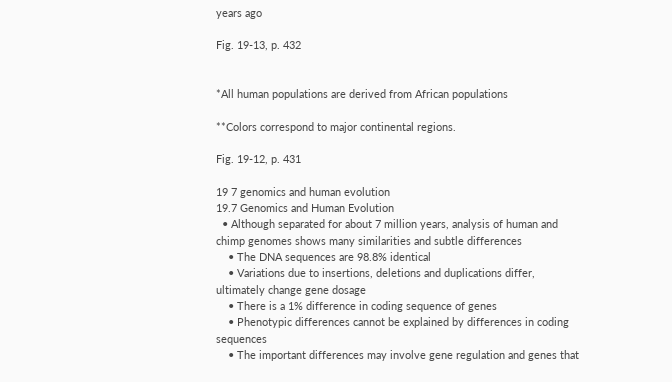years ago

Fig. 19-13, p. 432


*All human populations are derived from African populations

**Colors correspond to major continental regions.

Fig. 19-12, p. 431

19 7 genomics and human evolution
19.7 Genomics and Human Evolution
  • Although separated for about 7 million years, analysis of human and chimp genomes shows many similarities and subtle differences
    • The DNA sequences are 98.8% identical
    • Variations due to insertions, deletions and duplications differ, ultimately change gene dosage
    • There is a 1% difference in coding sequence of genes
    • Phenotypic differences cannot be explained by differences in coding sequences
    • The important differences may involve gene regulation and genes that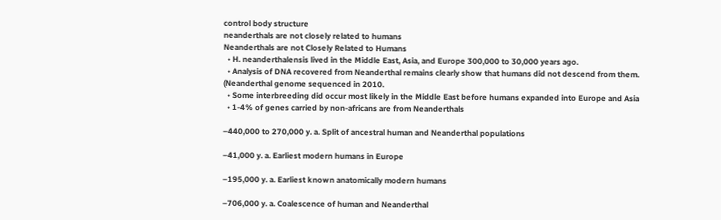control body structure
neanderthals are not closely related to humans
Neanderthals are not Closely Related to Humans
  • H. neanderthalensis lived in the Middle East, Asia, and Europe 300,000 to 30,000 years ago.
  • Analysis of DNA recovered from Neanderthal remains clearly show that humans did not descend from them. (Neanderthal genome sequenced in 2010.
  • Some interbreeding did occur most likely in the Middle East before humans expanded into Europe and Asia
  • 1-4% of genes carried by non-africans are from Neanderthals

–440,000 to 270,000 y. a. Split of ancestral human and Neanderthal populations

–41,000 y. a. Earliest modern humans in Europe

–195,000 y. a. Earliest known anatomically modern humans

–706,000 y. a. Coalescence of human and Neanderthal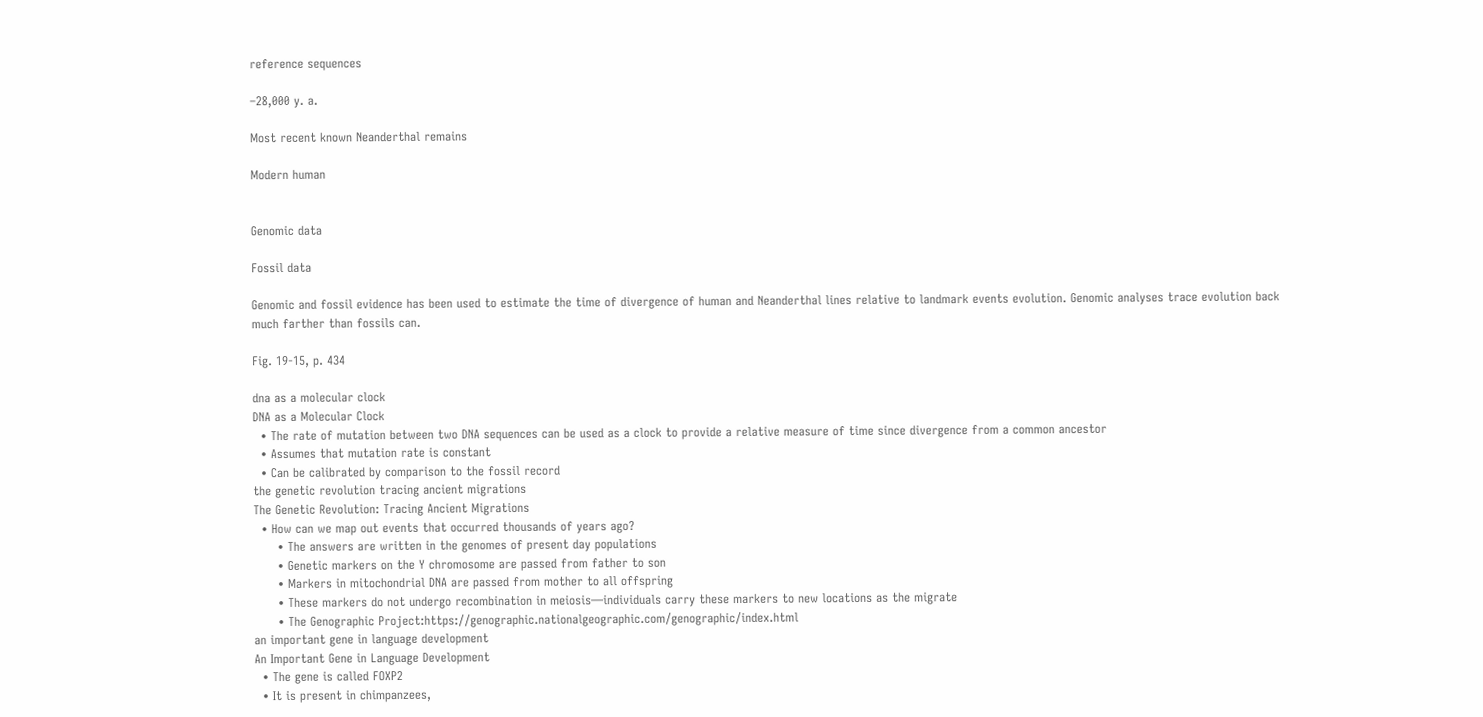reference sequences

–28,000 y. a.

Most recent known Neanderthal remains

Modern human


Genomic data

Fossil data

Genomic and fossil evidence has been used to estimate the time of divergence of human and Neanderthal lines relative to landmark events evolution. Genomic analyses trace evolution back much farther than fossils can.

Fig. 19-15, p. 434

dna as a molecular clock
DNA as a Molecular Clock
  • The rate of mutation between two DNA sequences can be used as a clock to provide a relative measure of time since divergence from a common ancestor
  • Assumes that mutation rate is constant
  • Can be calibrated by comparison to the fossil record
the genetic revolution tracing ancient migrations
The Genetic Revolution: Tracing Ancient Migrations
  • How can we map out events that occurred thousands of years ago?
      • The answers are written in the genomes of present day populations
      • Genetic markers on the Y chromosome are passed from father to son
      • Markers in mitochondrial DNA are passed from mother to all offspring
      • These markers do not undergo recombination in meiosis—individuals carry these markers to new locations as the migrate
      • The Genographic Project:https://genographic.nationalgeographic.com/genographic/index.html
an important gene in language development
An Important Gene in Language Development
  • The gene is called FOXP2
  • It is present in chimpanzees,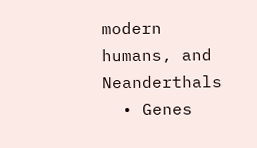modern humans, and Neanderthals
  • Genes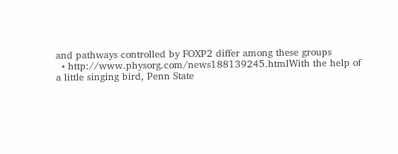and pathways controlled by FOXP2 differ among these groups
  • http://www.physorg.com/news188139245.htmlWith the help of a little singing bird, Penn State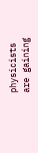physicists are gaining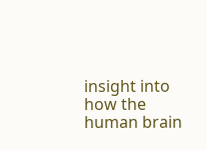insight into how the human brain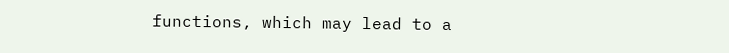functions, which may lead to a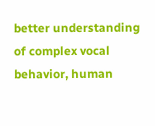better understanding of complex vocal behavior, human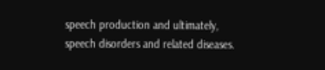speech production and ultimately, speech disorders and related diseases.